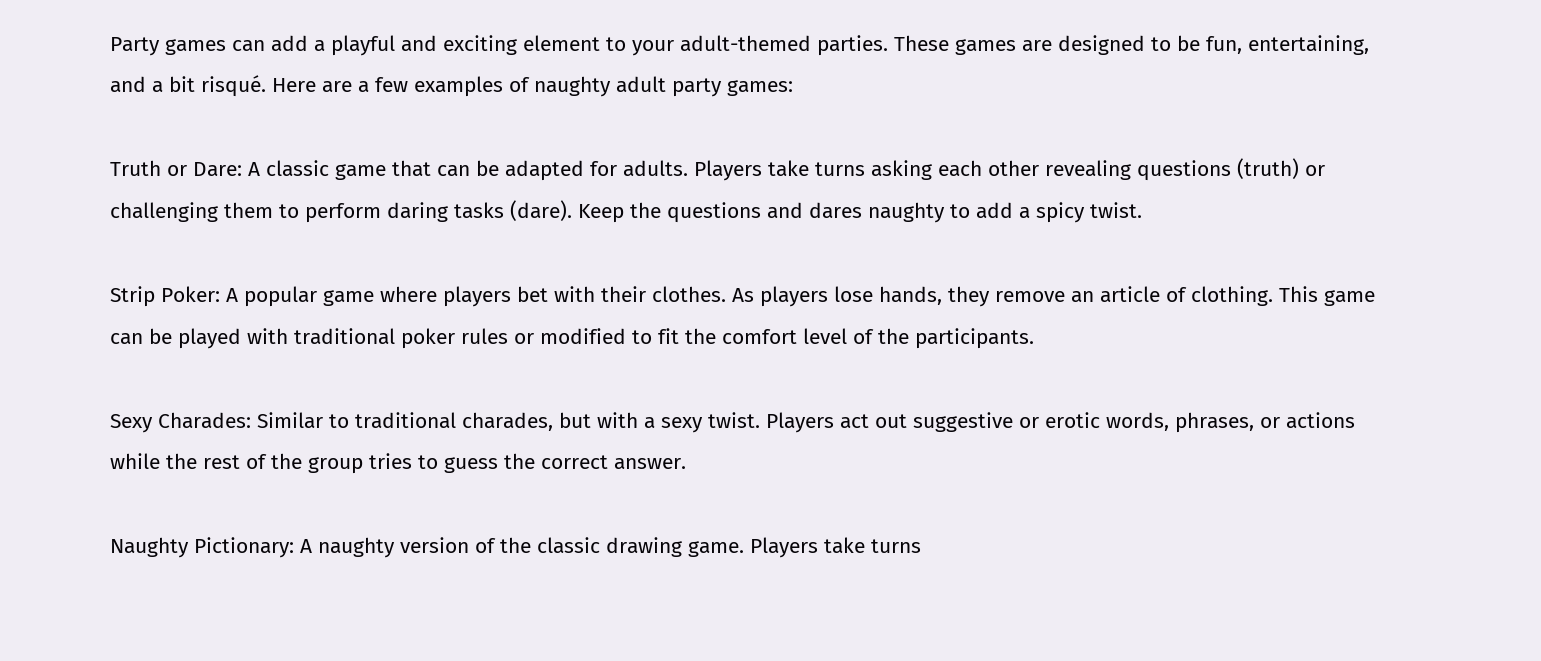Party games can add a playful and exciting element to your adult-themed parties. These games are designed to be fun, entertaining, and a bit risqué. Here are a few examples of naughty adult party games:

Truth or Dare: A classic game that can be adapted for adults. Players take turns asking each other revealing questions (truth) or challenging them to perform daring tasks (dare). Keep the questions and dares naughty to add a spicy twist.

Strip Poker: A popular game where players bet with their clothes. As players lose hands, they remove an article of clothing. This game can be played with traditional poker rules or modified to fit the comfort level of the participants.

Sexy Charades: Similar to traditional charades, but with a sexy twist. Players act out suggestive or erotic words, phrases, or actions while the rest of the group tries to guess the correct answer.

Naughty Pictionary: A naughty version of the classic drawing game. Players take turns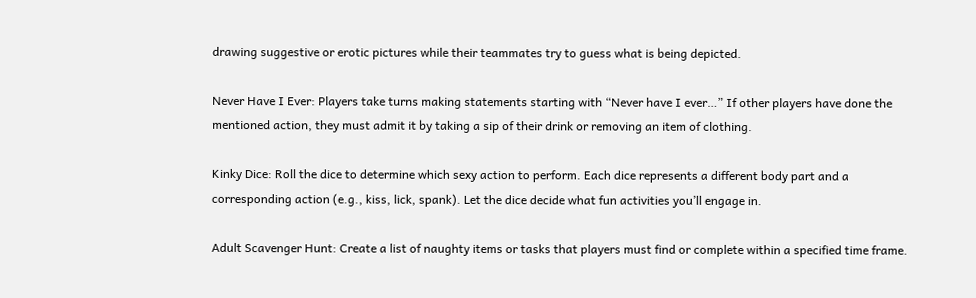drawing suggestive or erotic pictures while their teammates try to guess what is being depicted.

Never Have I Ever: Players take turns making statements starting with “Never have I ever…” If other players have done the mentioned action, they must admit it by taking a sip of their drink or removing an item of clothing.

Kinky Dice: Roll the dice to determine which sexy action to perform. Each dice represents a different body part and a corresponding action (e.g., kiss, lick, spank). Let the dice decide what fun activities you’ll engage in.

Adult Scavenger Hunt: Create a list of naughty items or tasks that players must find or complete within a specified time frame.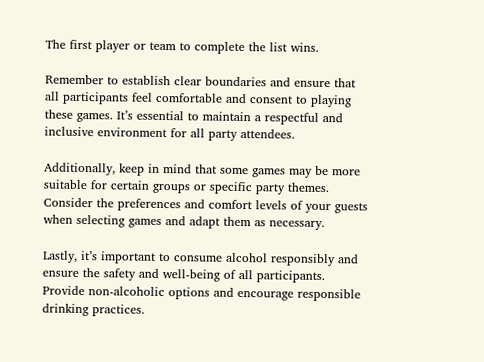The first player or team to complete the list wins.

Remember to establish clear boundaries and ensure that all participants feel comfortable and consent to playing these games. It’s essential to maintain a respectful and inclusive environment for all party attendees.

Additionally, keep in mind that some games may be more suitable for certain groups or specific party themes. Consider the preferences and comfort levels of your guests when selecting games and adapt them as necessary.

Lastly, it’s important to consume alcohol responsibly and ensure the safety and well-being of all participants. Provide non-alcoholic options and encourage responsible drinking practices.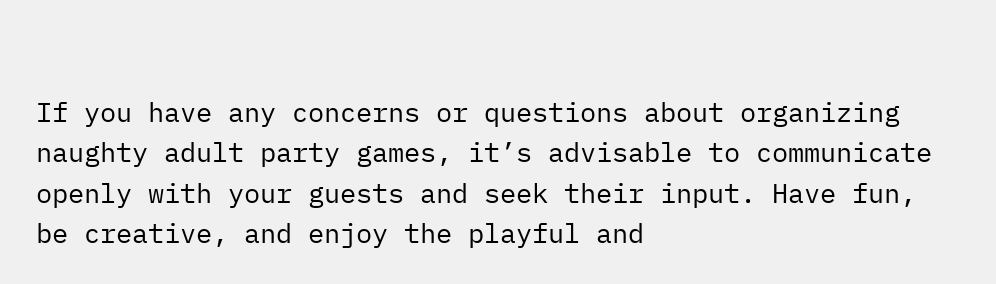If you have any concerns or questions about organizing naughty adult party games, it’s advisable to communicate openly with your guests and seek their input. Have fun, be creative, and enjoy the playful and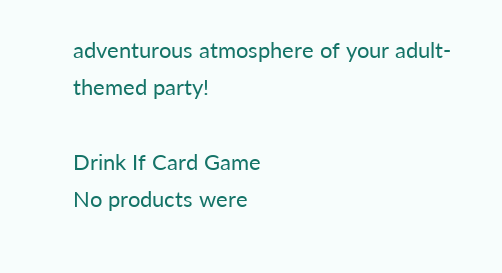adventurous atmosphere of your adult-themed party!

Drink If Card Game
No products were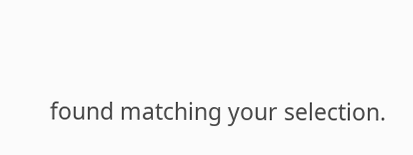found matching your selection.